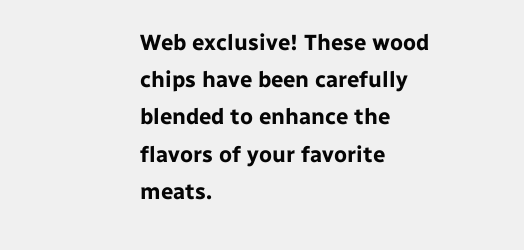Web exclusive! These wood chips have been carefully blended to enhance the flavors of your favorite meats.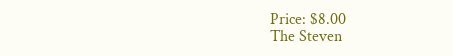Price: $8.00
The Steven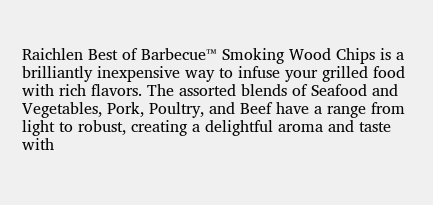Raichlen Best of Barbecue™ Smoking Wood Chips is a brilliantly inexpensive way to infuse your grilled food with rich flavors. The assorted blends of Seafood and Vegetables, Pork, Poultry, and Beef have a range from light to robust, creating a delightful aroma and taste with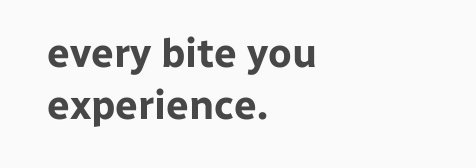every bite you experience.